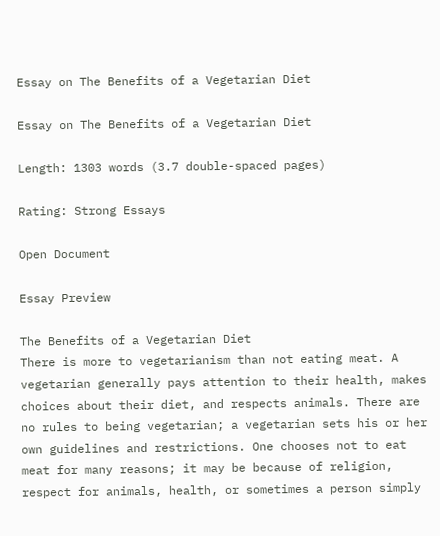Essay on The Benefits of a Vegetarian Diet

Essay on The Benefits of a Vegetarian Diet

Length: 1303 words (3.7 double-spaced pages)

Rating: Strong Essays

Open Document

Essay Preview

The Benefits of a Vegetarian Diet
There is more to vegetarianism than not eating meat. A vegetarian generally pays attention to their health, makes choices about their diet, and respects animals. There are no rules to being vegetarian; a vegetarian sets his or her own guidelines and restrictions. One chooses not to eat meat for many reasons; it may be because of religion, respect for animals, health, or sometimes a person simply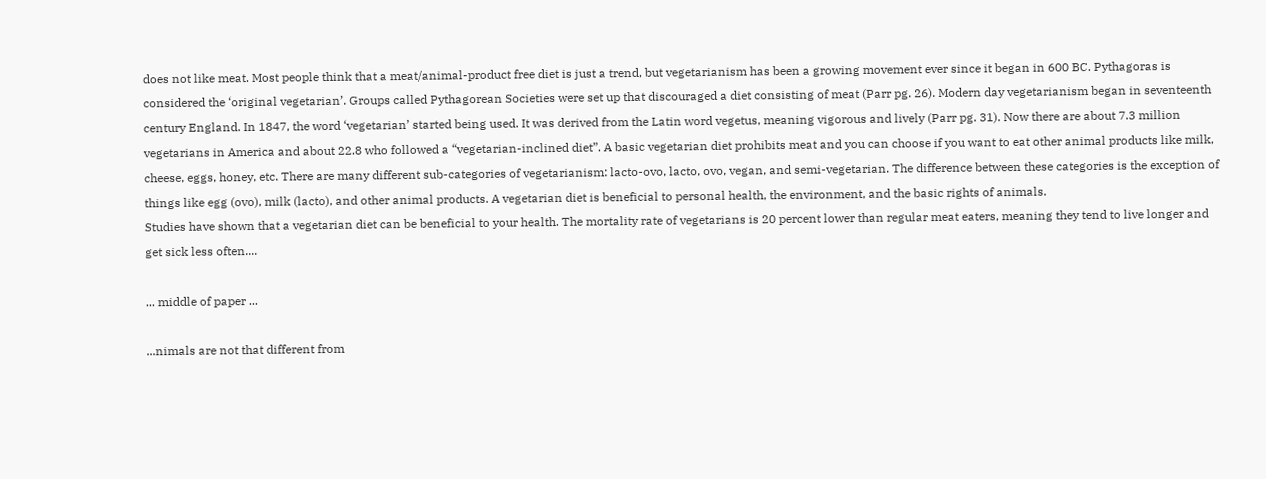does not like meat. Most people think that a meat/animal-product free diet is just a trend, but vegetarianism has been a growing movement ever since it began in 600 BC. Pythagoras is considered the ‘original vegetarian’. Groups called Pythagorean Societies were set up that discouraged a diet consisting of meat (Parr pg. 26). Modern day vegetarianism began in seventeenth century England. In 1847, the word ‘vegetarian’ started being used. It was derived from the Latin word vegetus, meaning vigorous and lively (Parr pg. 31). Now there are about 7.3 million vegetarians in America and about 22.8 who followed a “vegetarian-inclined diet”. A basic vegetarian diet prohibits meat and you can choose if you want to eat other animal products like milk, cheese, eggs, honey, etc. There are many different sub-categories of vegetarianism: lacto-ovo, lacto, ovo, vegan, and semi-vegetarian. The difference between these categories is the exception of things like egg (ovo), milk (lacto), and other animal products. A vegetarian diet is beneficial to personal health, the environment, and the basic rights of animals.
Studies have shown that a vegetarian diet can be beneficial to your health. The mortality rate of vegetarians is 20 percent lower than regular meat eaters, meaning they tend to live longer and get sick less often....

... middle of paper ...

...nimals are not that different from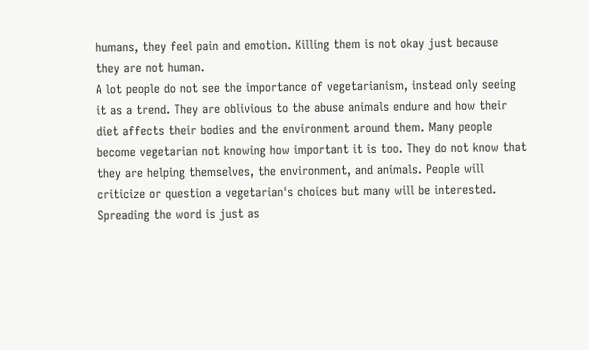humans, they feel pain and emotion. Killing them is not okay just because they are not human.
A lot people do not see the importance of vegetarianism, instead only seeing it as a trend. They are oblivious to the abuse animals endure and how their diet affects their bodies and the environment around them. Many people become vegetarian not knowing how important it is too. They do not know that they are helping themselves, the environment, and animals. People will criticize or question a vegetarian's choices but many will be interested. Spreading the word is just as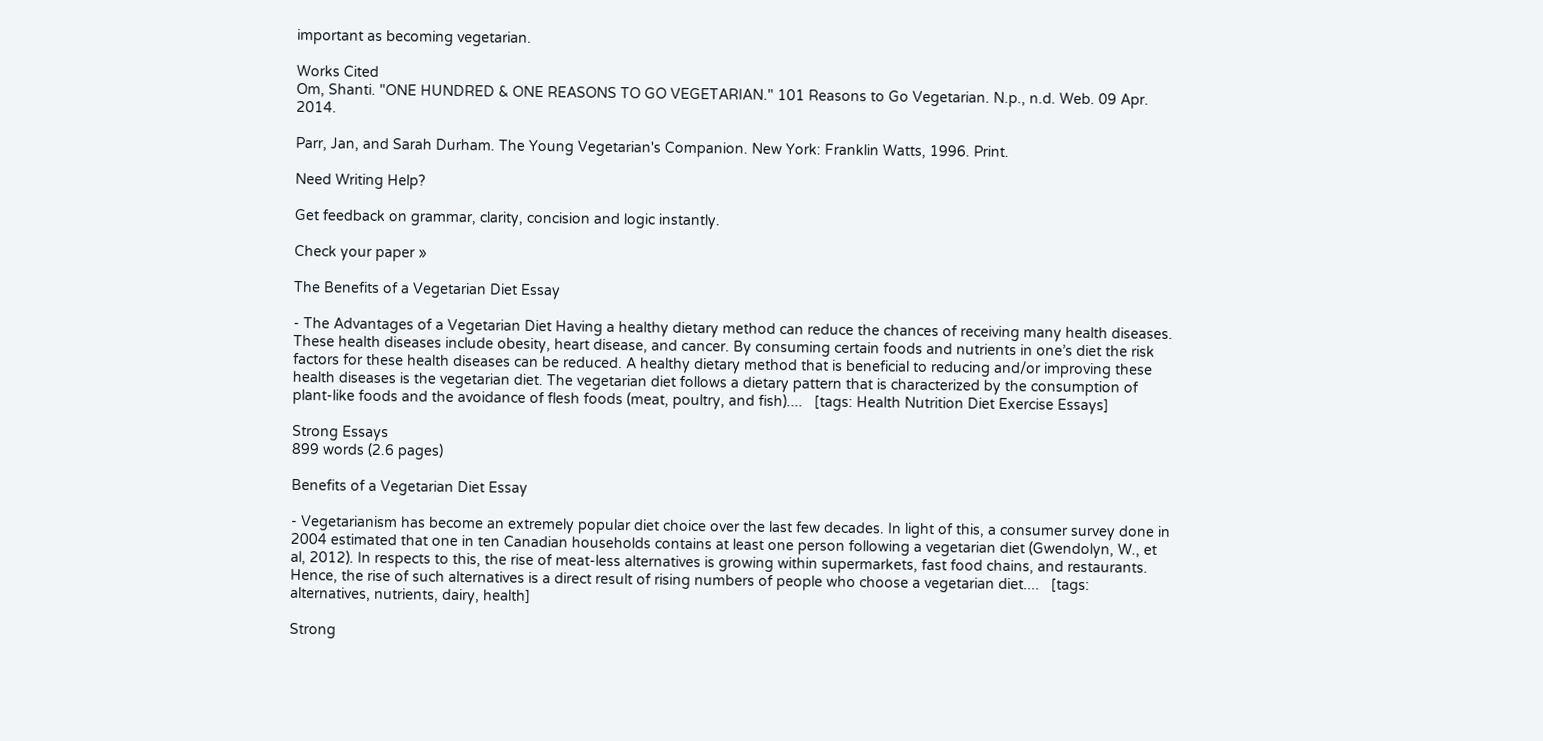important as becoming vegetarian.

Works Cited
Om, Shanti. "ONE HUNDRED & ONE REASONS TO GO VEGETARIAN." 101 Reasons to Go Vegetarian. N.p., n.d. Web. 09 Apr. 2014.

Parr, Jan, and Sarah Durham. The Young Vegetarian's Companion. New York: Franklin Watts, 1996. Print.

Need Writing Help?

Get feedback on grammar, clarity, concision and logic instantly.

Check your paper »

The Benefits of a Vegetarian Diet Essay

- The Advantages of a Vegetarian Diet Having a healthy dietary method can reduce the chances of receiving many health diseases. These health diseases include obesity, heart disease, and cancer. By consuming certain foods and nutrients in one’s diet the risk factors for these health diseases can be reduced. A healthy dietary method that is beneficial to reducing and/or improving these health diseases is the vegetarian diet. The vegetarian diet follows a dietary pattern that is characterized by the consumption of plant-like foods and the avoidance of flesh foods (meat, poultry, and fish)....   [tags: Health Nutrition Diet Exercise Essays]

Strong Essays
899 words (2.6 pages)

Benefits of a Vegetarian Diet Essay

- Vegetarianism has become an extremely popular diet choice over the last few decades. In light of this, a consumer survey done in 2004 estimated that one in ten Canadian households contains at least one person following a vegetarian diet (Gwendolyn, W., et al, 2012). In respects to this, the rise of meat-less alternatives is growing within supermarkets, fast food chains, and restaurants. Hence, the rise of such alternatives is a direct result of rising numbers of people who choose a vegetarian diet....   [tags: alternatives, nutrients, dairy, health]

Strong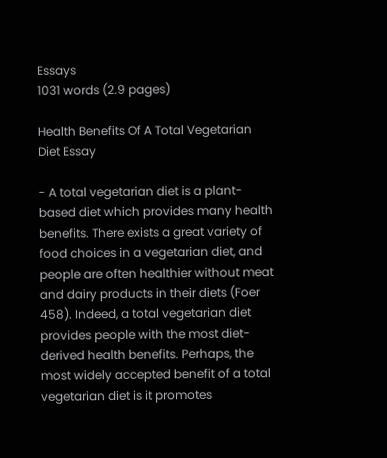Essays
1031 words (2.9 pages)

Health Benefits Of A Total Vegetarian Diet Essay

- A total vegetarian diet is a plant-based diet which provides many health benefits. There exists a great variety of food choices in a vegetarian diet, and people are often healthier without meat and dairy products in their diets (Foer 458). Indeed, a total vegetarian diet provides people with the most diet-derived health benefits. Perhaps, the most widely accepted benefit of a total vegetarian diet is it promotes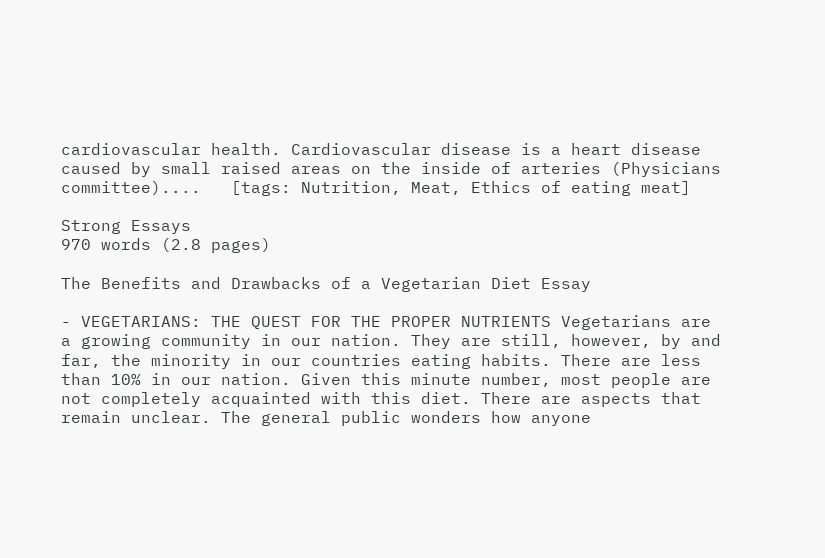cardiovascular health. Cardiovascular disease is a heart disease caused by small raised areas on the inside of arteries (Physicians committee)....   [tags: Nutrition, Meat, Ethics of eating meat]

Strong Essays
970 words (2.8 pages)

The Benefits and Drawbacks of a Vegetarian Diet Essay

- VEGETARIANS: THE QUEST FOR THE PROPER NUTRIENTS Vegetarians are a growing community in our nation. They are still, however, by and far, the minority in our countries eating habits. There are less than 10% in our nation. Given this minute number, most people are not completely acquainted with this diet. There are aspects that remain unclear. The general public wonders how anyone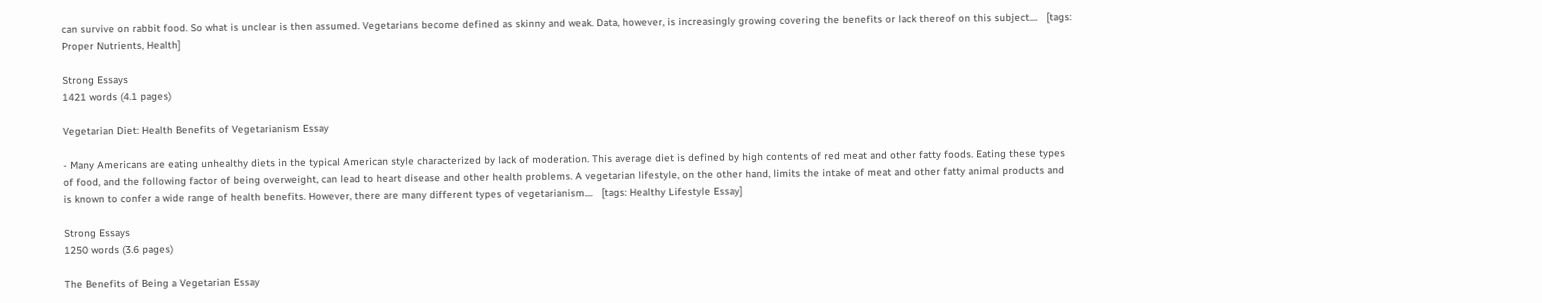can survive on rabbit food. So what is unclear is then assumed. Vegetarians become defined as skinny and weak. Data, however, is increasingly growing covering the benefits or lack thereof on this subject....   [tags: Proper Nutrients, Health]

Strong Essays
1421 words (4.1 pages)

Vegetarian Diet: Health Benefits of Vegetarianism Essay

- Many Americans are eating unhealthy diets in the typical American style characterized by lack of moderation. This average diet is defined by high contents of red meat and other fatty foods. Eating these types of food, and the following factor of being overweight, can lead to heart disease and other health problems. A vegetarian lifestyle, on the other hand, limits the intake of meat and other fatty animal products and is known to confer a wide range of health benefits. However, there are many different types of vegetarianism....   [tags: Healthy Lifestyle Essay]

Strong Essays
1250 words (3.6 pages)

The Benefits of Being a Vegetarian Essay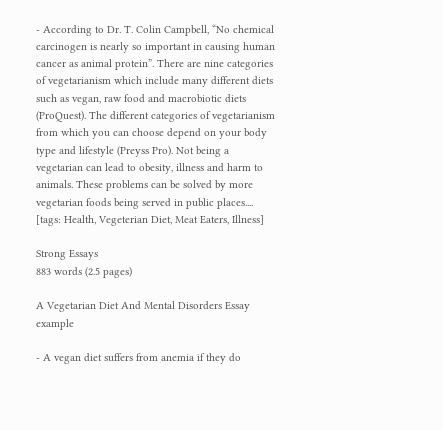- According to Dr. T. Colin Campbell, “No chemical carcinogen is nearly so important in causing human cancer as animal protein”. There are nine categories of vegetarianism which include many different diets such as vegan, raw food and macrobiotic diets (ProQuest). The different categories of vegetarianism from which you can choose depend on your body type and lifestyle (Preyss Pro). Not being a vegetarian can lead to obesity, illness and harm to animals. These problems can be solved by more vegetarian foods being served in public places....   [tags: Health, Vegeterian Diet, Meat Eaters, Illness]

Strong Essays
883 words (2.5 pages)

A Vegetarian Diet And Mental Disorders Essay example

- A vegan diet suffers from anemia if they do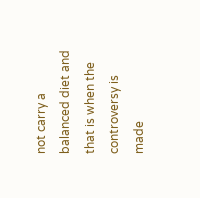not carry a balanced diet and that is when the controversy is made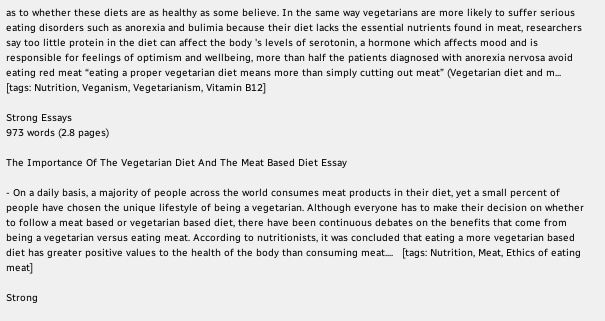as to whether these diets are as healthy as some believe. In the same way vegetarians are more likely to suffer serious eating disorders such as anorexia and bulimia because their diet lacks the essential nutrients found in meat, researchers say too little protein in the diet can affect the body 's levels of serotonin, a hormone which affects mood and is responsible for feelings of optimism and wellbeing, more than half the patients diagnosed with anorexia nervosa avoid eating red meat “eating a proper vegetarian diet means more than simply cutting out meat” (Vegetarian diet and m...   [tags: Nutrition, Veganism, Vegetarianism, Vitamin B12]

Strong Essays
973 words (2.8 pages)

The Importance Of The Vegetarian Diet And The Meat Based Diet Essay

- On a daily basis, a majority of people across the world consumes meat products in their diet, yet a small percent of people have chosen the unique lifestyle of being a vegetarian. Although everyone has to make their decision on whether to follow a meat based or vegetarian based diet, there have been continuous debates on the benefits that come from being a vegetarian versus eating meat. According to nutritionists, it was concluded that eating a more vegetarian based diet has greater positive values to the health of the body than consuming meat....   [tags: Nutrition, Meat, Ethics of eating meat]

Strong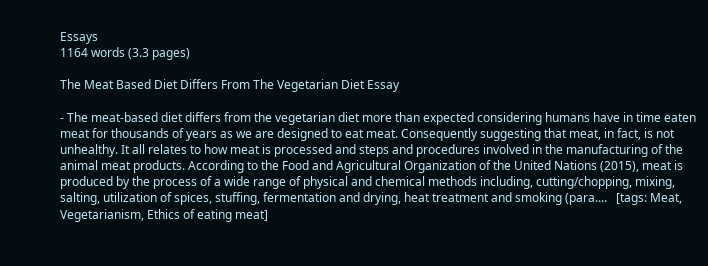Essays
1164 words (3.3 pages)

The Meat Based Diet Differs From The Vegetarian Diet Essay

- The meat-based diet differs from the vegetarian diet more than expected considering humans have in time eaten meat for thousands of years as we are designed to eat meat. Consequently suggesting that meat, in fact, is not unhealthy. It all relates to how meat is processed and steps and procedures involved in the manufacturing of the animal meat products. According to the Food and Agricultural Organization of the United Nations (2015), meat is produced by the process of a wide range of physical and chemical methods including, cutting/chopping, mixing, salting, utilization of spices, stuffing, fermentation and drying, heat treatment and smoking (para....   [tags: Meat, Vegetarianism, Ethics of eating meat]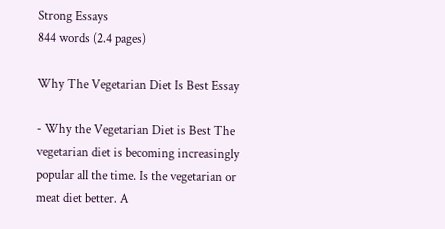Strong Essays
844 words (2.4 pages)

Why The Vegetarian Diet Is Best Essay

- Why the Vegetarian Diet is Best The vegetarian diet is becoming increasingly popular all the time. Is the vegetarian or meat diet better. A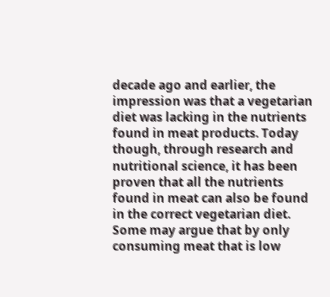decade ago and earlier, the impression was that a vegetarian diet was lacking in the nutrients found in meat products. Today though, through research and nutritional science, it has been proven that all the nutrients found in meat can also be found in the correct vegetarian diet. Some may argue that by only consuming meat that is low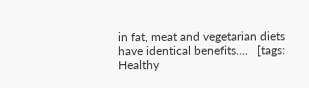in fat, meat and vegetarian diets have identical benefits....   [tags: Healthy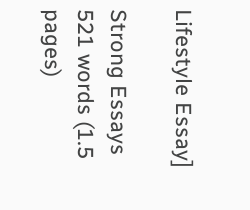Lifestyle Essay]

Strong Essays
521 words (1.5 pages)